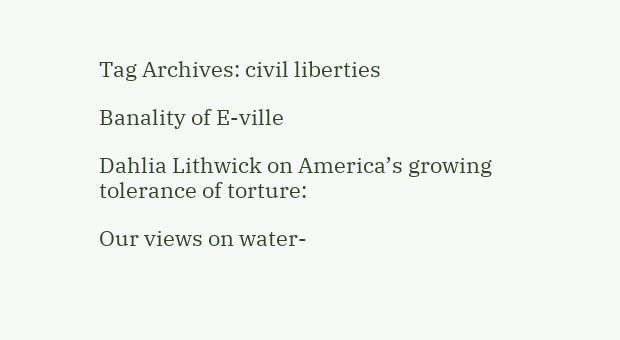Tag Archives: civil liberties

Banality of E-ville

Dahlia Lithwick on America’s growing tolerance of torture:

Our views on water-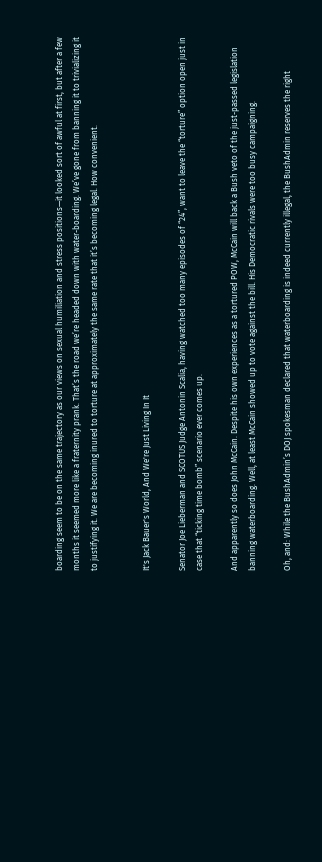boarding seem to be on the same trajectory as our views on sexual humiliation and stress positions—it looked sort of awful at first, but after a few months it seemed more like a fraternity prank. That’s the road we’re headed down with water-boarding. We’ve gone from banning it to trivializing it to justifying it. We are becoming inured to torture at approximately the same rate that it’s becoming legal. How convenient.


It's Jack Bauer's World, And We're Just Living In It

Senator Joe Lieberman and SCOTUS Judge Antonin Scalia, having watched too many episodes of “24”, want to leave the “torture” option open just in case that “ticking time bomb” scenario ever comes up.

And apparently so does John McCain. Despite his own experiences as a tortured POW, McCain will back a Bush veto of the just-passed legislation banning waterboarding. Well, at least McCain showed up to vote against the bill. His Democratic rivals were too busy campaigning.

Oh, and: While the BushAdmin’s DOJ spokesman declared that waterboarding is indeed currently illegal, the BushAdmin reserves the right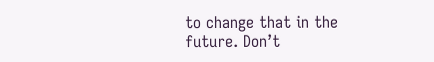to change that in the future. Don’t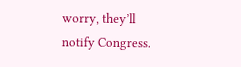worry, they’ll notify Congress.